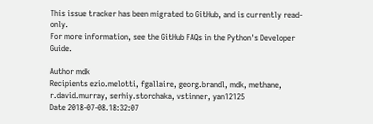This issue tracker has been migrated to GitHub, and is currently read-only.
For more information, see the GitHub FAQs in the Python's Developer Guide.

Author mdk
Recipients ezio.melotti, fgallaire, georg.brandl, mdk, methane, r.david.murray, serhiy.storchaka, vstinner, yan12125
Date 2018-07-08.18:32:07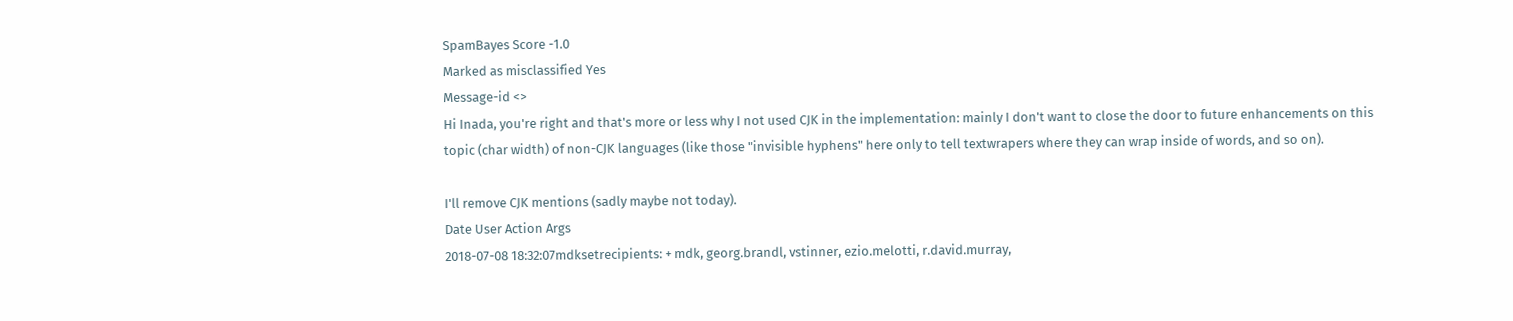SpamBayes Score -1.0
Marked as misclassified Yes
Message-id <>
Hi Inada, you're right and that's more or less why I not used CJK in the implementation: mainly I don't want to close the door to future enhancements on this topic (char width) of non-CJK languages (like those "invisible hyphens" here only to tell textwrapers where they can wrap inside of words, and so on).

I'll remove CJK mentions (sadly maybe not today).
Date User Action Args
2018-07-08 18:32:07mdksetrecipients: + mdk, georg.brandl, vstinner, ezio.melotti, r.david.murray,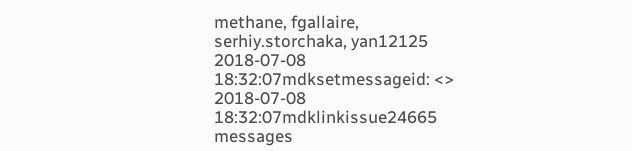methane, fgallaire, serhiy.storchaka, yan12125
2018-07-08 18:32:07mdksetmessageid: <>
2018-07-08 18:32:07mdklinkissue24665 messages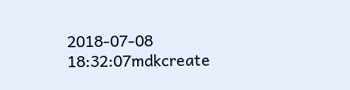2018-07-08 18:32:07mdkcreate